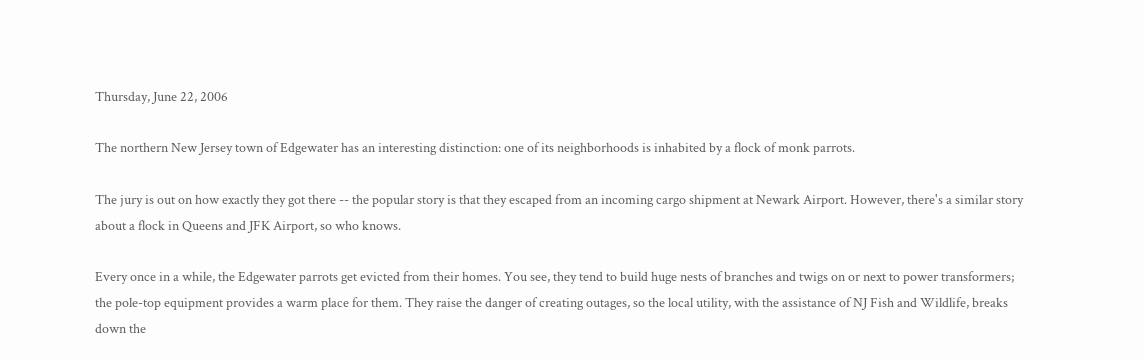Thursday, June 22, 2006

The northern New Jersey town of Edgewater has an interesting distinction: one of its neighborhoods is inhabited by a flock of monk parrots.

The jury is out on how exactly they got there -- the popular story is that they escaped from an incoming cargo shipment at Newark Airport. However, there's a similar story about a flock in Queens and JFK Airport, so who knows.

Every once in a while, the Edgewater parrots get evicted from their homes. You see, they tend to build huge nests of branches and twigs on or next to power transformers; the pole-top equipment provides a warm place for them. They raise the danger of creating outages, so the local utility, with the assistance of NJ Fish and Wildlife, breaks down the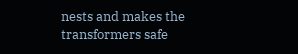nests and makes the transformers safe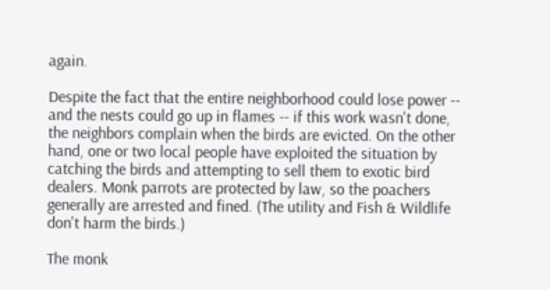again.

Despite the fact that the entire neighborhood could lose power -- and the nests could go up in flames -- if this work wasn't done, the neighbors complain when the birds are evicted. On the other hand, one or two local people have exploited the situation by catching the birds and attempting to sell them to exotic bird dealers. Monk parrots are protected by law, so the poachers generally are arrested and fined. (The utility and Fish & Wildlife don't harm the birds.)

The monk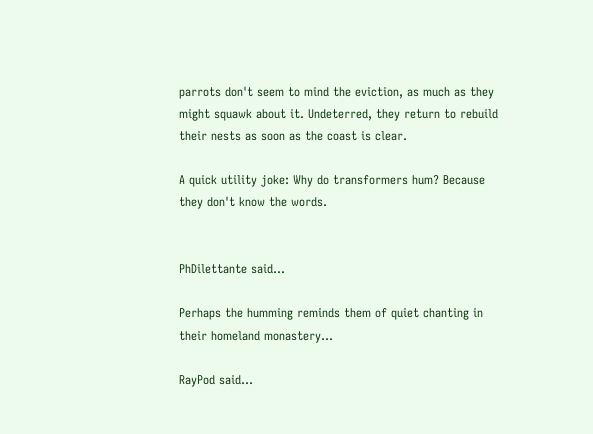parrots don't seem to mind the eviction, as much as they might squawk about it. Undeterred, they return to rebuild their nests as soon as the coast is clear.

A quick utility joke: Why do transformers hum? Because they don't know the words.


PhDilettante said...

Perhaps the humming reminds them of quiet chanting in their homeland monastery...

RayPod said...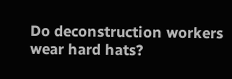Do deconstruction workers wear hard hats?